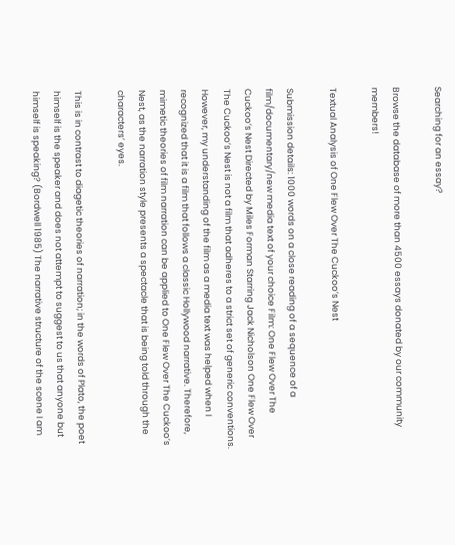Searching for an essay?

Browse the database of more than 4500 essays donated by our community members!

Textual Analysis of One Flew Over The Cuckoo’s Nest

Submission details: 1000 words on a close reading of a sequence of a film/documentary/new media text of your choice Film: One Flew Over The Cuckoo’s Nest Directed by Miles Forman Starring Jack Nicholson One Flew Over The Cuckoo’s Nest is not a film that adheres to a strict set of generic conventions. However, my understanding of the film as a media text was helped when I recognized that it is a film that follows a classic Hollywood narrative. Therefore, mimetic theories of film narration can be applied to One Flew Over The Cuckoo’s Nest, as the narration style presents a spectacle that is being told through the characters’ eyes.

This is in contrast to diagetic theories of narration; in the words of Plato, the poet himself is the speaker and does not attempt to suggest to us that anyone but himself is speaking? (Bordwell 1985) The narrative structure of the scene I am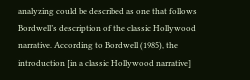analyzing could be described as one that follows Bordwell’s description of the classic Hollywood narrative. According to Bordwell (1985), the introduction [in a classic Hollywood narrative]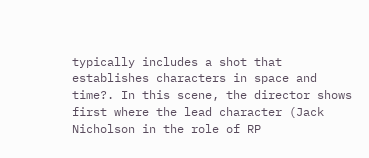typically includes a shot that establishes characters in space and time?. In this scene, the director shows first where the lead character (Jack Nicholson in the role of RP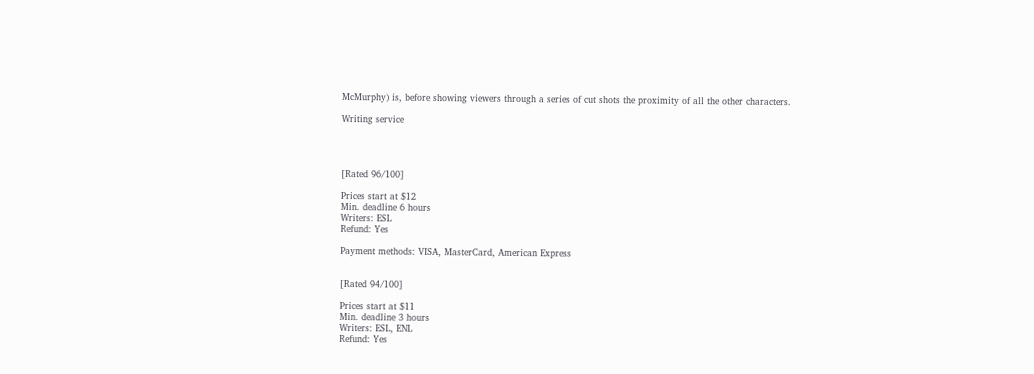McMurphy) is, before showing viewers through a series of cut shots the proximity of all the other characters.

Writing service




[Rated 96/100]

Prices start at $12
Min. deadline 6 hours
Writers: ESL
Refund: Yes

Payment methods: VISA, MasterCard, American Express


[Rated 94/100]

Prices start at $11
Min. deadline 3 hours
Writers: ESL, ENL
Refund: Yes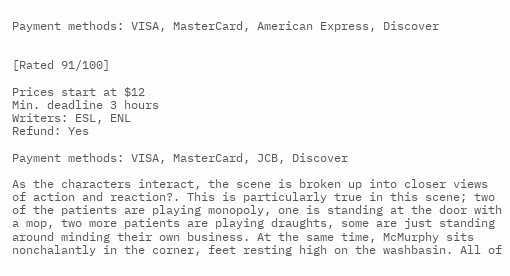Payment methods: VISA, MasterCard, American Express, Discover


[Rated 91/100]

Prices start at $12
Min. deadline 3 hours
Writers: ESL, ENL
Refund: Yes

Payment methods: VISA, MasterCard, JCB, Discover

As the characters interact, the scene is broken up into closer views of action and reaction?. This is particularly true in this scene; two of the patients are playing monopoly, one is standing at the door with a mop, two more patients are playing draughts, some are just standing around minding their own business. At the same time, McMurphy sits nonchalantly in the corner, feet resting high on the washbasin. All of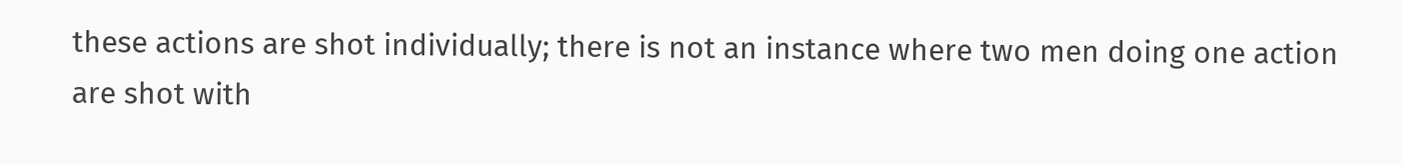these actions are shot individually; there is not an instance where two men doing one action are shot with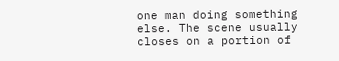one man doing something else. The scene usually closes on a portion of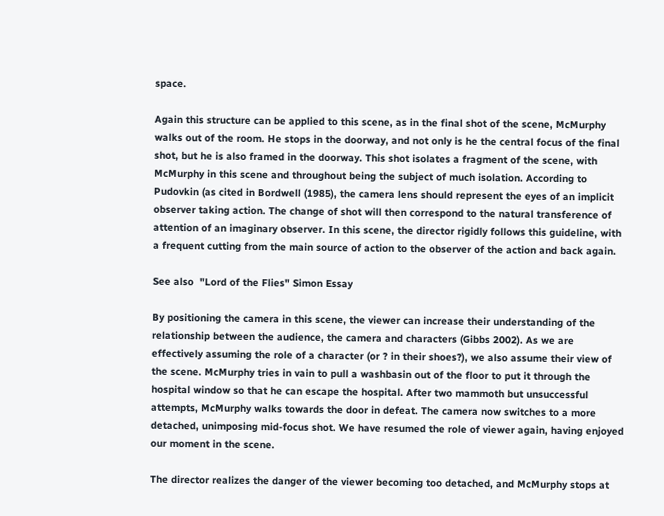space.

Again this structure can be applied to this scene, as in the final shot of the scene, McMurphy walks out of the room. He stops in the doorway, and not only is he the central focus of the final shot, but he is also framed in the doorway. This shot isolates a fragment of the scene, with McMurphy in this scene and throughout being the subject of much isolation. According to Pudovkin (as cited in Bordwell (1985), the camera lens should represent the eyes of an implicit observer taking action. The change of shot will then correspond to the natural transference of attention of an imaginary observer. In this scene, the director rigidly follows this guideline, with a frequent cutting from the main source of action to the observer of the action and back again.

See also  "Lord of the Flies" Simon Essay

By positioning the camera in this scene, the viewer can increase their understanding of the relationship between the audience, the camera and characters (Gibbs 2002). As we are effectively assuming the role of a character (or ? in their shoes?), we also assume their view of the scene. McMurphy tries in vain to pull a washbasin out of the floor to put it through the hospital window so that he can escape the hospital. After two mammoth but unsuccessful attempts, McMurphy walks towards the door in defeat. The camera now switches to a more detached, unimposing mid-focus shot. We have resumed the role of viewer again, having enjoyed our moment in the scene.

The director realizes the danger of the viewer becoming too detached, and McMurphy stops at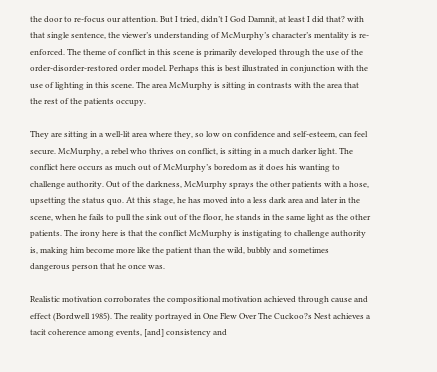the door to re-focus our attention. But I tried, didn’t I God Damnit, at least I did that? with that single sentence, the viewer’s understanding of McMurphy’s character’s mentality is re-enforced. The theme of conflict in this scene is primarily developed through the use of the order-disorder-restored order model. Perhaps this is best illustrated in conjunction with the use of lighting in this scene. The area McMurphy is sitting in contrasts with the area that the rest of the patients occupy.

They are sitting in a well-lit area where they, so low on confidence and self-esteem, can feel secure. McMurphy, a rebel who thrives on conflict, is sitting in a much darker light. The conflict here occurs as much out of McMurphy’s boredom as it does his wanting to challenge authority. Out of the darkness, McMurphy sprays the other patients with a hose, upsetting the status quo. At this stage, he has moved into a less dark area and later in the scene, when he fails to pull the sink out of the floor, he stands in the same light as the other patients. The irony here is that the conflict McMurphy is instigating to challenge authority is, making him become more like the patient than the wild, bubbly and sometimes dangerous person that he once was.

Realistic motivation corroborates the compositional motivation achieved through cause and effect (Bordwell 1985). The reality portrayed in One Flew Over The Cuckoo?s Nest achieves a tacit coherence among events, [and] consistency and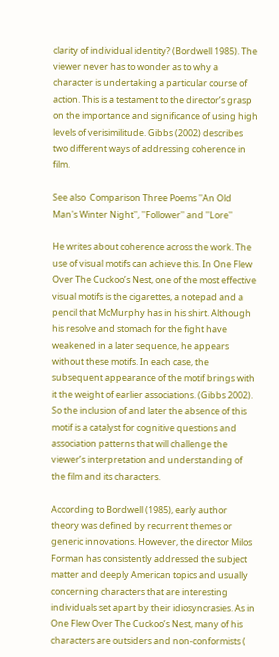clarity of individual identity? (Bordwell 1985). The viewer never has to wonder as to why a character is undertaking a particular course of action. This is a testament to the director’s grasp on the importance and significance of using high levels of verisimilitude. Gibbs (2002) describes two different ways of addressing coherence in film.

See also  Comparison Three Poems ''An Old Man's Winter Night'', ''Follower'' and ''Lore''

He writes about coherence across the work. The use of visual motifs can achieve this. In One Flew Over The Cuckoo’s Nest, one of the most effective visual motifs is the cigarettes, a notepad and a pencil that McMurphy has in his shirt. Although his resolve and stomach for the fight have weakened in a later sequence, he appears without these motifs. In each case, the subsequent appearance of the motif brings with it the weight of earlier associations. (Gibbs 2002). So the inclusion of and later the absence of this motif is a catalyst for cognitive questions and association patterns that will challenge the viewer’s interpretation and understanding of the film and its characters.

According to Bordwell (1985), early author theory was defined by recurrent themes or generic innovations. However, the director Milos Forman has consistently addressed the subject matter and deeply American topics and usually concerning characters that are interesting individuals set apart by their idiosyncrasies. As in One Flew Over The Cuckoo’s Nest, many of his characters are outsiders and non-conformists (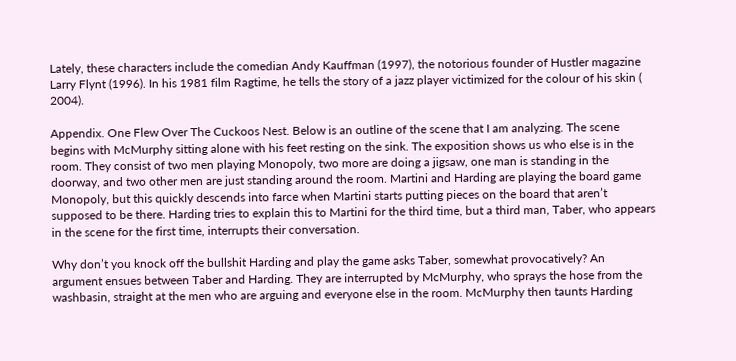Lately, these characters include the comedian Andy Kauffman (1997), the notorious founder of Hustler magazine Larry Flynt (1996). In his 1981 film Ragtime, he tells the story of a jazz player victimized for the colour of his skin ( 2004).

Appendix. One Flew Over The Cuckoos Nest. Below is an outline of the scene that I am analyzing. The scene begins with McMurphy sitting alone with his feet resting on the sink. The exposition shows us who else is in the room. They consist of two men playing Monopoly, two more are doing a jigsaw, one man is standing in the doorway, and two other men are just standing around the room. Martini and Harding are playing the board game Monopoly, but this quickly descends into farce when Martini starts putting pieces on the board that aren’t supposed to be there. Harding tries to explain this to Martini for the third time, but a third man, Taber, who appears in the scene for the first time, interrupts their conversation.

Why don’t you knock off the bullshit Harding and play the game asks Taber, somewhat provocatively? An argument ensues between Taber and Harding. They are interrupted by McMurphy, who sprays the hose from the washbasin, straight at the men who are arguing and everyone else in the room. McMurphy then taunts Harding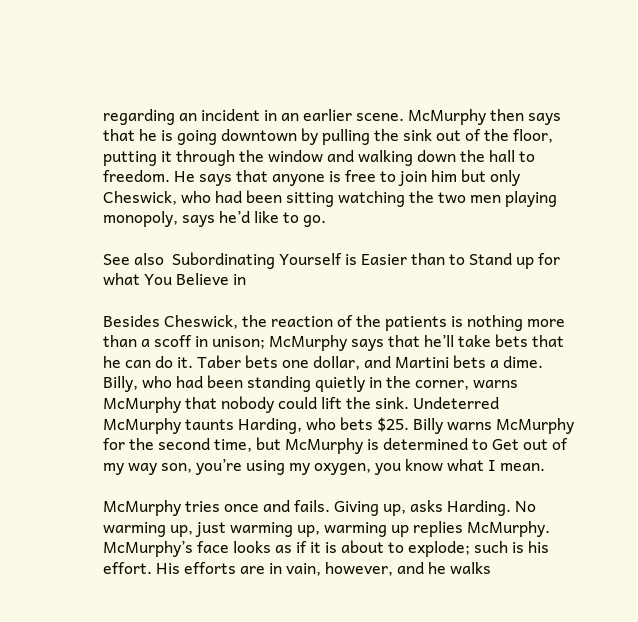regarding an incident in an earlier scene. McMurphy then says that he is going downtown by pulling the sink out of the floor, putting it through the window and walking down the hall to freedom. He says that anyone is free to join him but only Cheswick, who had been sitting watching the two men playing monopoly, says he’d like to go.

See also  Subordinating Yourself is Easier than to Stand up for what You Believe in

Besides Cheswick, the reaction of the patients is nothing more than a scoff in unison; McMurphy says that he’ll take bets that he can do it. Taber bets one dollar, and Martini bets a dime. Billy, who had been standing quietly in the corner, warns McMurphy that nobody could lift the sink. Undeterred McMurphy taunts Harding, who bets $25. Billy warns McMurphy for the second time, but McMurphy is determined to Get out of my way son, you’re using my oxygen, you know what I mean.

McMurphy tries once and fails. Giving up, asks Harding. No warming up, just warming up, warming up replies McMurphy. McMurphy’s face looks as if it is about to explode; such is his effort. His efforts are in vain, however, and he walks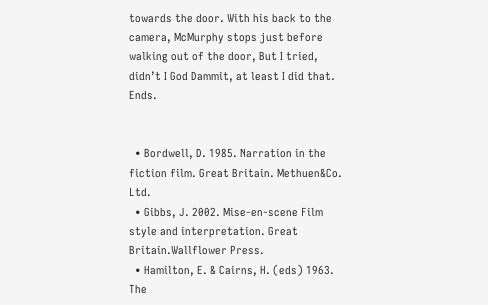towards the door. With his back to the camera, McMurphy stops just before walking out of the door, But I tried, didn’t I God Dammit, at least I did that. Ends.


  • Bordwell, D. 1985. Narration in the fiction film. Great Britain. Methuen&Co. Ltd.
  • Gibbs, J. 2002. Mise-en-scene Film style and interpretation. Great Britain.Wallflower Press.
  • Hamilton, E. & Cairns, H. (eds) 1963. The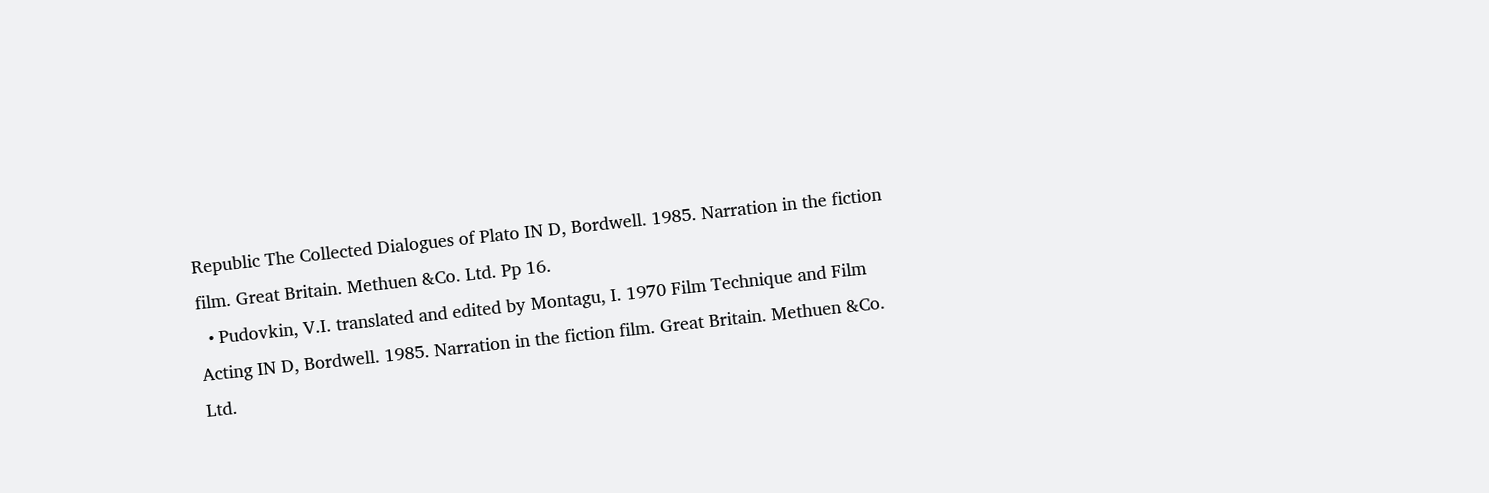Republic The Collected Dialogues of Plato IN D, Bordwell. 1985. Narration in the fiction film. Great Britain. Methuen &Co. Ltd. Pp 16.
  • Pudovkin, V.I. translated and edited by Montagu, I. 1970 Film Technique and Film Acting IN D, Bordwell. 1985. Narration in the fiction film. Great Britain. Methuen &Co. Ltd.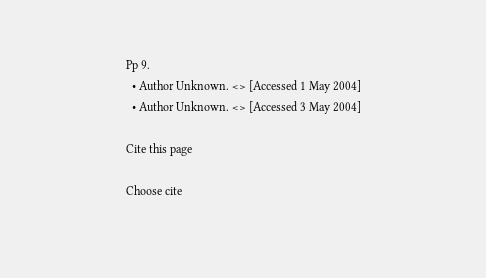Pp 9.
  • Author Unknown. <> [Accessed 1 May 2004]
  • Author Unknown. <> [Accessed 3 May 2004]

Cite this page

Choose cite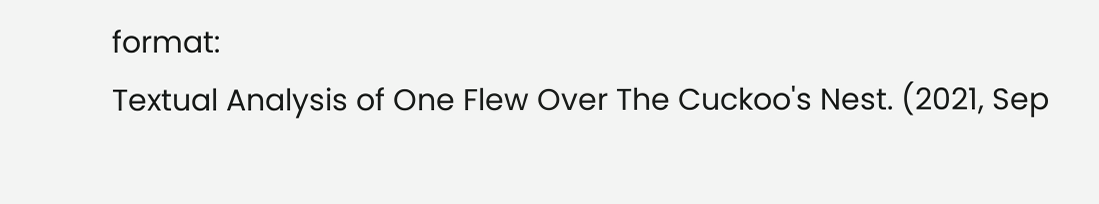format:
Textual Analysis of One Flew Over The Cuckoo's Nest. (2021, Sep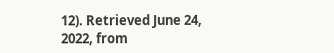12). Retrieved June 24, 2022, from